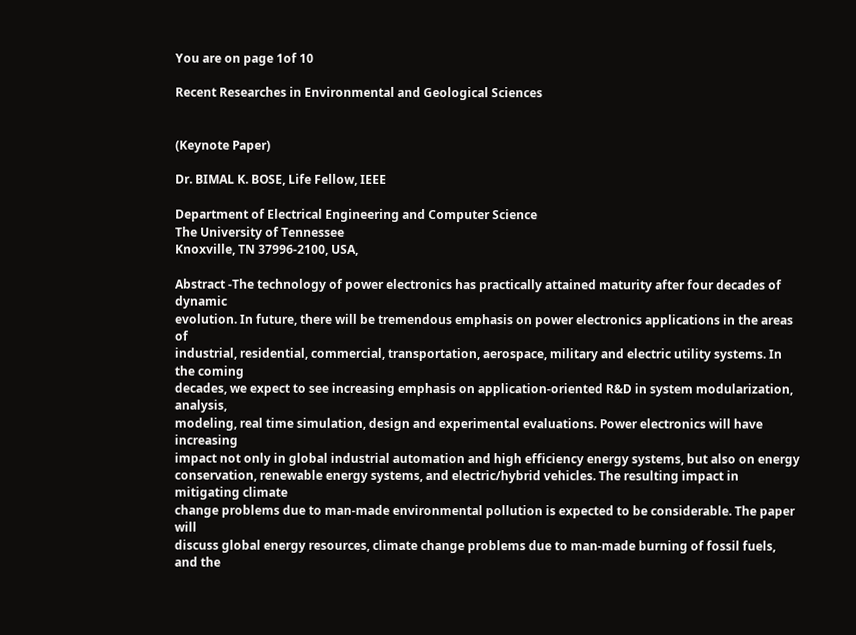You are on page 1of 10

Recent Researches in Environmental and Geological Sciences


(Keynote Paper)

Dr. BIMAL K. BOSE, Life Fellow, IEEE

Department of Electrical Engineering and Computer Science
The University of Tennessee
Knoxville, TN 37996-2100, USA,

Abstract -The technology of power electronics has practically attained maturity after four decades of dynamic
evolution. In future, there will be tremendous emphasis on power electronics applications in the areas of
industrial, residential, commercial, transportation, aerospace, military and electric utility systems. In the coming
decades, we expect to see increasing emphasis on application-oriented R&D in system modularization, analysis,
modeling, real time simulation, design and experimental evaluations. Power electronics will have increasing
impact not only in global industrial automation and high efficiency energy systems, but also on energy
conservation, renewable energy systems, and electric/hybrid vehicles. The resulting impact in mitigating climate
change problems due to man-made environmental pollution is expected to be considerable. The paper will
discuss global energy resources, climate change problems due to man-made burning of fossil fuels, and the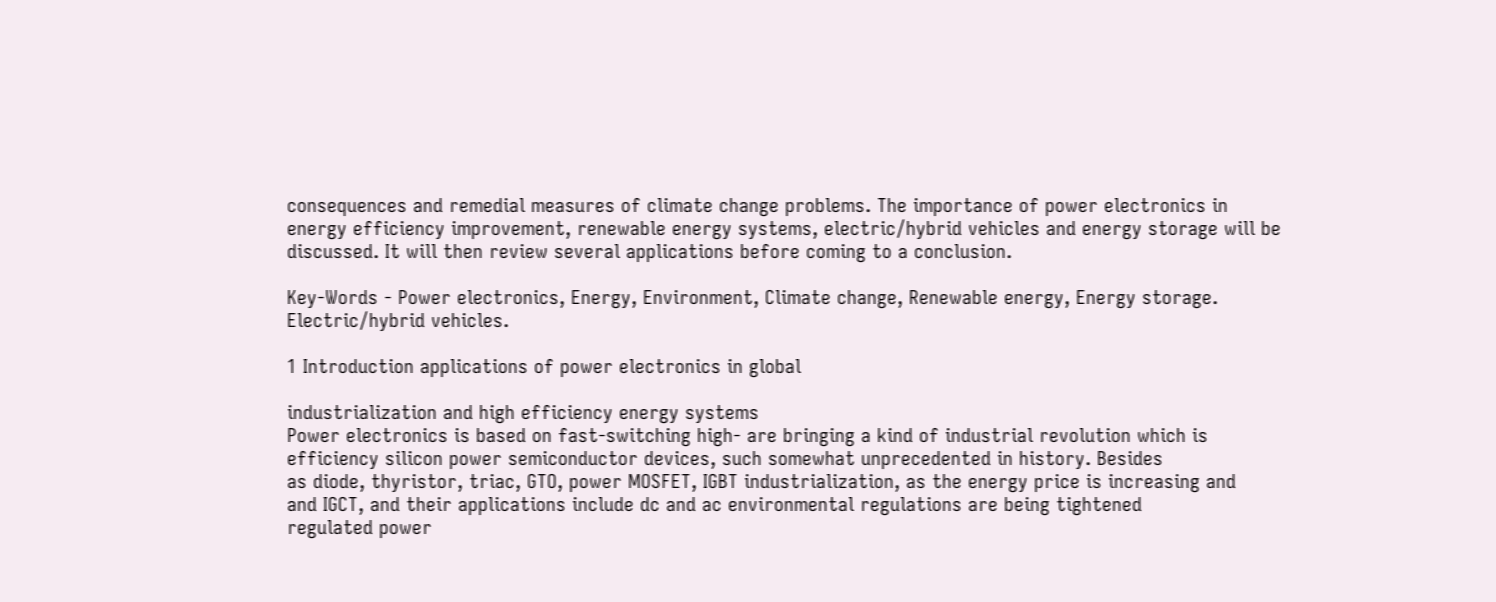consequences and remedial measures of climate change problems. The importance of power electronics in
energy efficiency improvement, renewable energy systems, electric/hybrid vehicles and energy storage will be
discussed. It will then review several applications before coming to a conclusion.

Key-Words - Power electronics, Energy, Environment, Climate change, Renewable energy, Energy storage.
Electric/hybrid vehicles.

1 Introduction applications of power electronics in global

industrialization and high efficiency energy systems
Power electronics is based on fast-switching high- are bringing a kind of industrial revolution which is
efficiency silicon power semiconductor devices, such somewhat unprecedented in history. Besides
as diode, thyristor, triac, GTO, power MOSFET, IGBT industrialization, as the energy price is increasing and
and IGCT, and their applications include dc and ac environmental regulations are being tightened
regulated power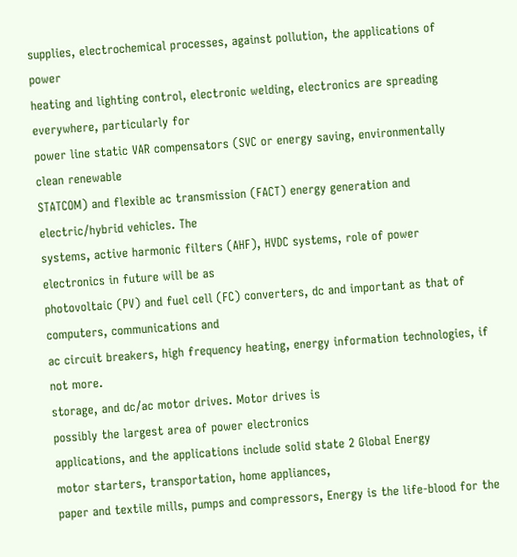supplies, electrochemical processes, against pollution, the applications of power
heating and lighting control, electronic welding, electronics are spreading everywhere, particularly for
power line static VAR compensators (SVC or energy saving, environmentally clean renewable
STATCOM) and flexible ac transmission (FACT) energy generation and electric/hybrid vehicles. The
systems, active harmonic filters (AHF), HVDC systems, role of power electronics in future will be as
photovoltaic (PV) and fuel cell (FC) converters, dc and important as that of computers, communications and
ac circuit breakers, high frequency heating, energy information technologies, if not more.
storage, and dc/ac motor drives. Motor drives is
possibly the largest area of power electronics
applications, and the applications include solid state 2 Global Energy
motor starters, transportation, home appliances,
paper and textile mills, pumps and compressors, Energy is the life-blood for the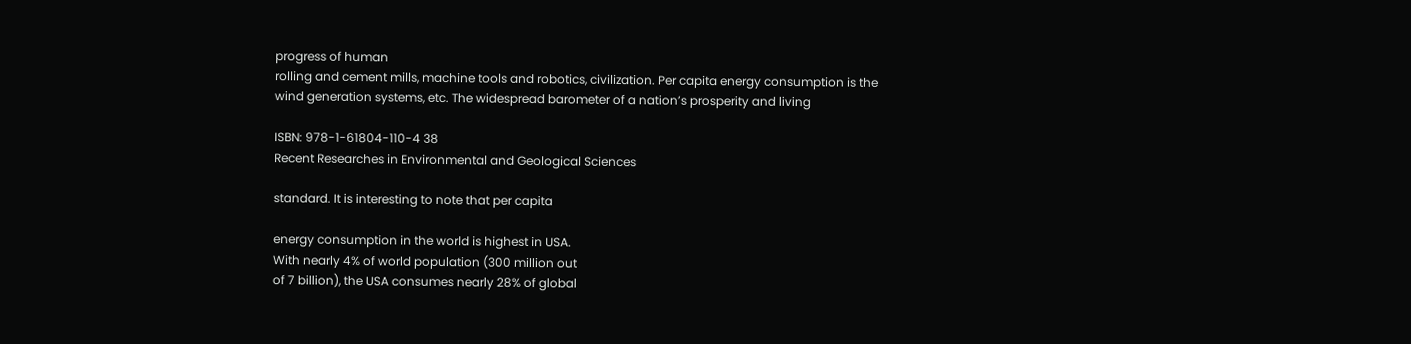progress of human
rolling and cement mills, machine tools and robotics, civilization. Per capita energy consumption is the
wind generation systems, etc. The widespread barometer of a nation’s prosperity and living

ISBN: 978-1-61804-110-4 38
Recent Researches in Environmental and Geological Sciences

standard. It is interesting to note that per capita

energy consumption in the world is highest in USA.
With nearly 4% of world population (300 million out
of 7 billion), the USA consumes nearly 28% of global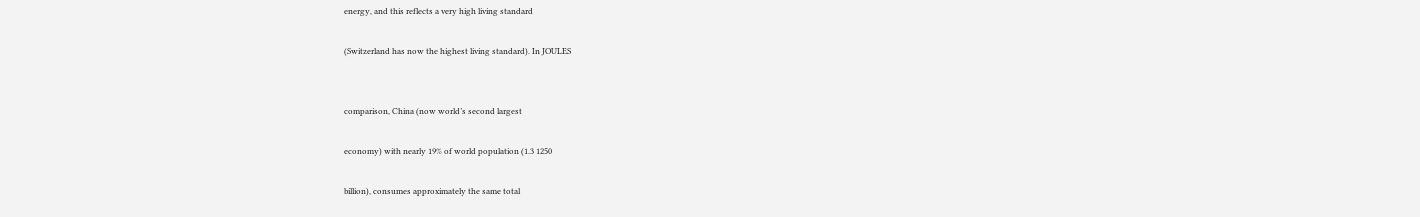energy, and this reflects a very high living standard

(Switzerland has now the highest living standard). In JOULES


comparison, China (now world’s second largest

economy) with nearly 19% of world population (1.3 1250

billion), consumes approximately the same total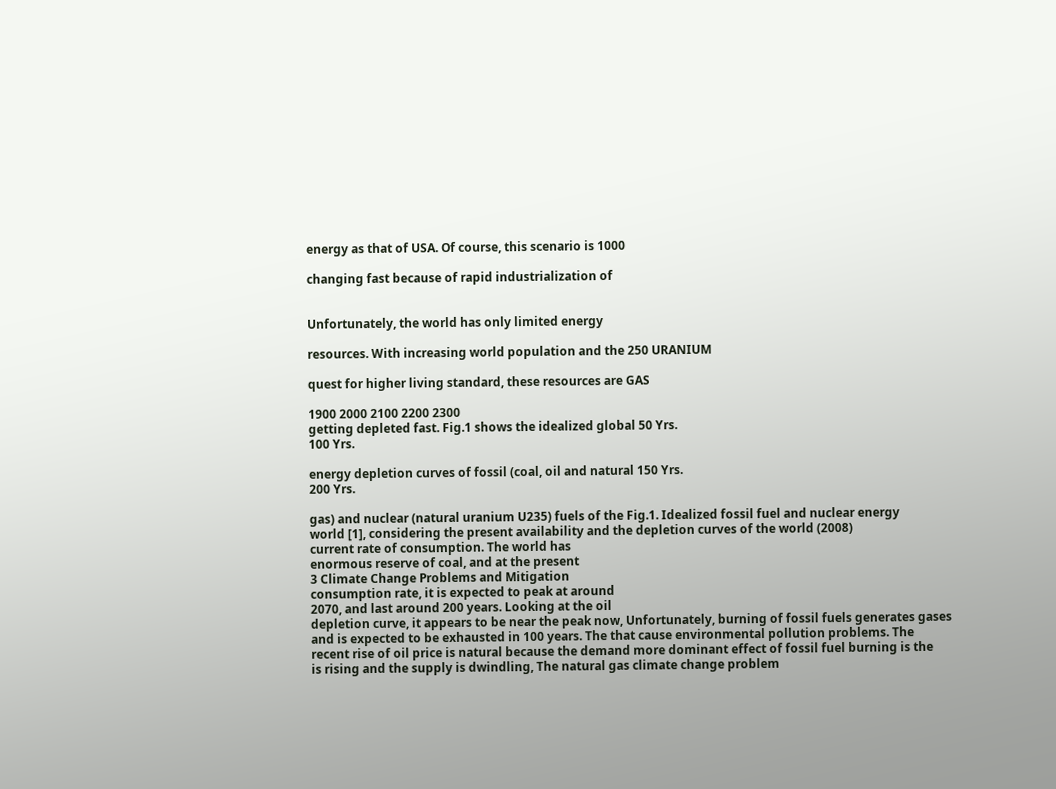energy as that of USA. Of course, this scenario is 1000

changing fast because of rapid industrialization of


Unfortunately, the world has only limited energy

resources. With increasing world population and the 250 URANIUM

quest for higher living standard, these resources are GAS

1900 2000 2100 2200 2300
getting depleted fast. Fig.1 shows the idealized global 50 Yrs.
100 Yrs.

energy depletion curves of fossil (coal, oil and natural 150 Yrs.
200 Yrs.

gas) and nuclear (natural uranium U235) fuels of the Fig.1. Idealized fossil fuel and nuclear energy
world [1], considering the present availability and the depletion curves of the world (2008)
current rate of consumption. The world has
enormous reserve of coal, and at the present
3 Climate Change Problems and Mitigation
consumption rate, it is expected to peak at around
2070, and last around 200 years. Looking at the oil
depletion curve, it appears to be near the peak now, Unfortunately, burning of fossil fuels generates gases
and is expected to be exhausted in 100 years. The that cause environmental pollution problems. The
recent rise of oil price is natural because the demand more dominant effect of fossil fuel burning is the
is rising and the supply is dwindling, The natural gas climate change problem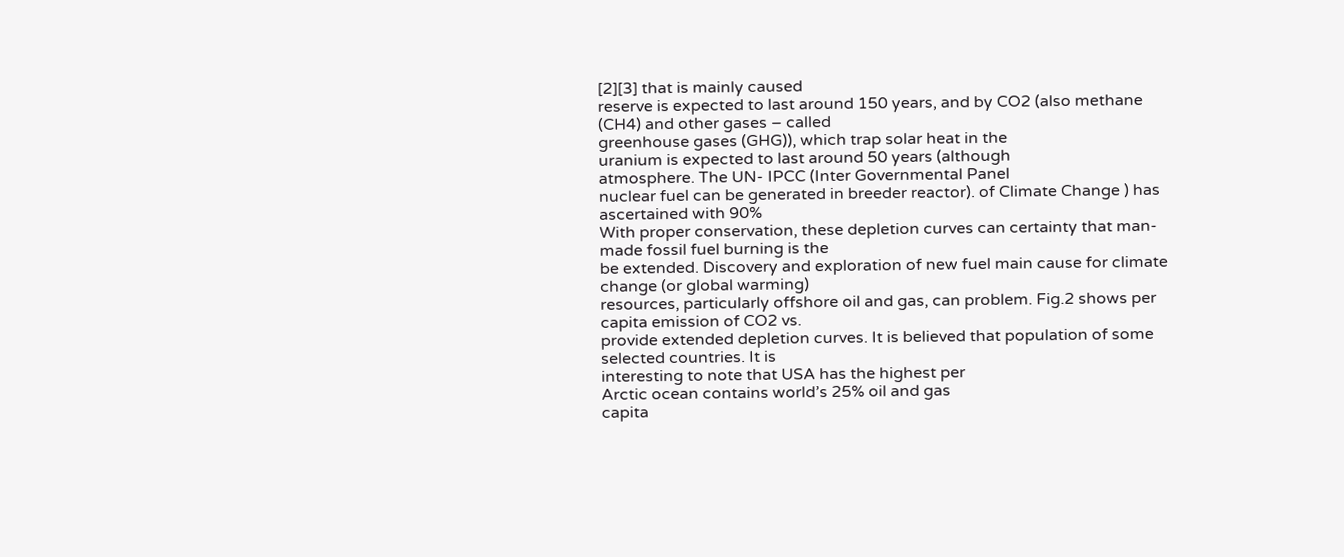[2][3] that is mainly caused
reserve is expected to last around 150 years, and by CO2 (also methane (CH4) and other gases – called
greenhouse gases (GHG)), which trap solar heat in the
uranium is expected to last around 50 years (although
atmosphere. The UN- IPCC (Inter Governmental Panel
nuclear fuel can be generated in breeder reactor). of Climate Change ) has ascertained with 90%
With proper conservation, these depletion curves can certainty that man-made fossil fuel burning is the
be extended. Discovery and exploration of new fuel main cause for climate change (or global warming)
resources, particularly offshore oil and gas, can problem. Fig.2 shows per capita emission of CO2 vs.
provide extended depletion curves. It is believed that population of some selected countries. It is
interesting to note that USA has the highest per
Arctic ocean contains world’s 25% oil and gas
capita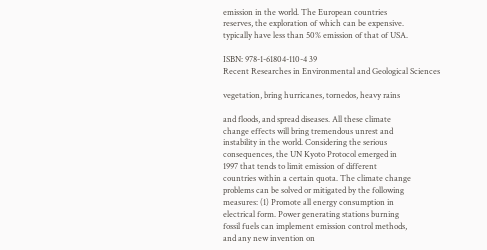emission in the world. The European countries
reserves, the exploration of which can be expensive.
typically have less than 50% emission of that of USA.

ISBN: 978-1-61804-110-4 39
Recent Researches in Environmental and Geological Sciences

vegetation, bring hurricanes, tornedos, heavy rains

and floods, and spread diseases. All these climate
change effects will bring tremendous unrest and
instability in the world. Considering the serious
consequences, the UN Kyoto Protocol emerged in
1997 that tends to limit emission of different
countries within a certain quota. The climate change
problems can be solved or mitigated by the following
measures: (1) Promote all energy consumption in
electrical form. Power generating stations burning
fossil fuels can implement emission control methods,
and any new invention on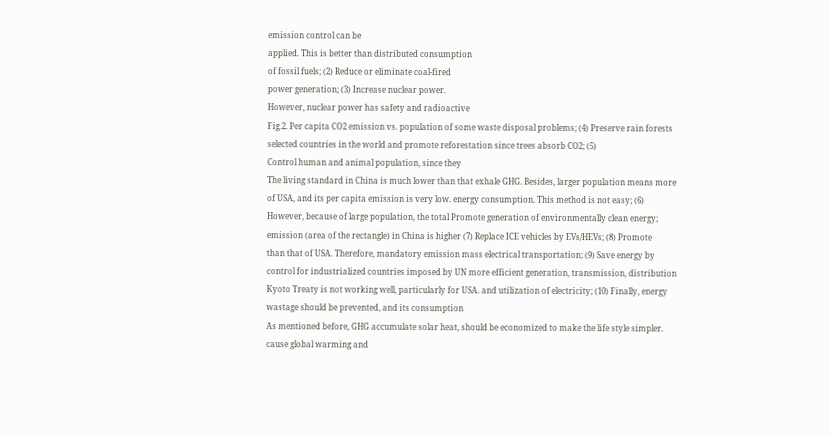emission control can be
applied. This is better than distributed consumption
of fossil fuels; (2) Reduce or eliminate coal-fired
power generation; (3) Increase nuclear power.
However, nuclear power has safety and radioactive
Fig.2. Per capita CO2 emission vs. population of some waste disposal problems; (4) Preserve rain forests
selected countries in the world and promote reforestation since trees absorb CO2; (5)
Control human and animal population, since they
The living standard in China is much lower than that exhale GHG. Besides, larger population means more
of USA, and its per capita emission is very low. energy consumption. This method is not easy; (6)
However, because of large population, the total Promote generation of environmentally clean energy;
emission (area of the rectangle) in China is higher (7) Replace ICE vehicles by EVs/HEVs; (8) Promote
than that of USA. Therefore, mandatory emission mass electrical transportation; (9) Save energy by
control for industrialized countries imposed by UN more efficient generation, transmission, distribution
Kyoto Treaty is not working well, particularly for USA. and utilization of electricity; (10) Finally, energy
wastage should be prevented, and its consumption
As mentioned before, GHG accumulate solar heat, should be economized to make the life style simpler.
cause global warming and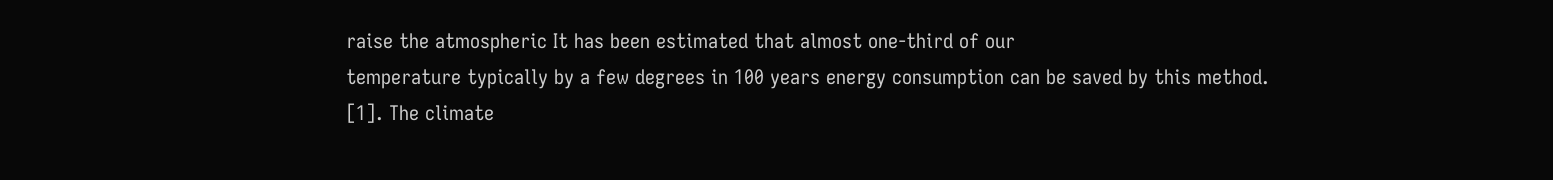raise the atmospheric It has been estimated that almost one-third of our
temperature typically by a few degrees in 100 years energy consumption can be saved by this method.
[1]. The climate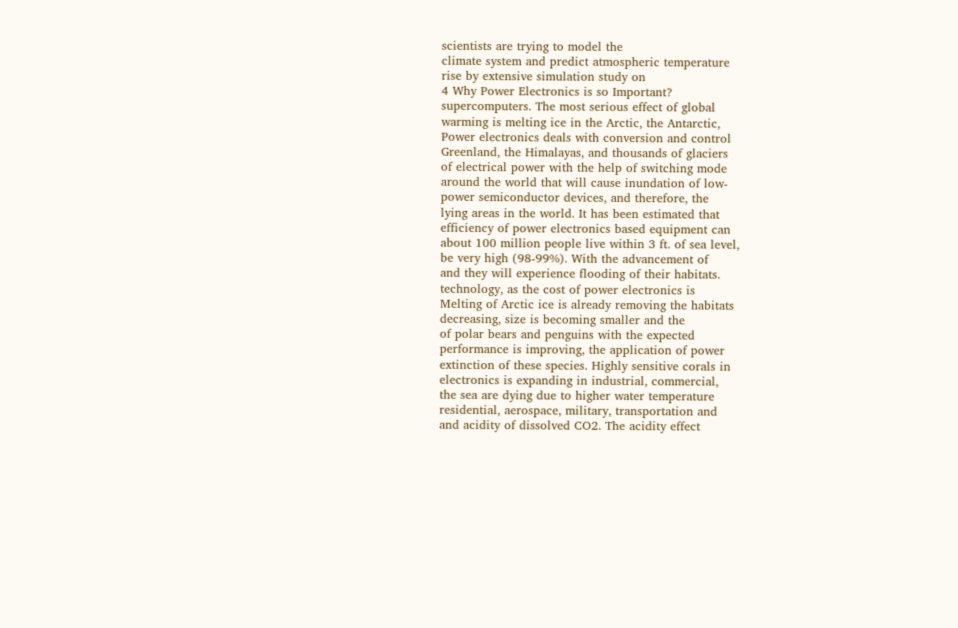scientists are trying to model the
climate system and predict atmospheric temperature
rise by extensive simulation study on
4 Why Power Electronics is so Important?
supercomputers. The most serious effect of global
warming is melting ice in the Arctic, the Antarctic,
Power electronics deals with conversion and control
Greenland, the Himalayas, and thousands of glaciers
of electrical power with the help of switching mode
around the world that will cause inundation of low-
power semiconductor devices, and therefore, the
lying areas in the world. It has been estimated that
efficiency of power electronics based equipment can
about 100 million people live within 3 ft. of sea level,
be very high (98-99%). With the advancement of
and they will experience flooding of their habitats.
technology, as the cost of power electronics is
Melting of Arctic ice is already removing the habitats
decreasing, size is becoming smaller and the
of polar bears and penguins with the expected
performance is improving, the application of power
extinction of these species. Highly sensitive corals in
electronics is expanding in industrial, commercial,
the sea are dying due to higher water temperature
residential, aerospace, military, transportation and
and acidity of dissolved CO2. The acidity effect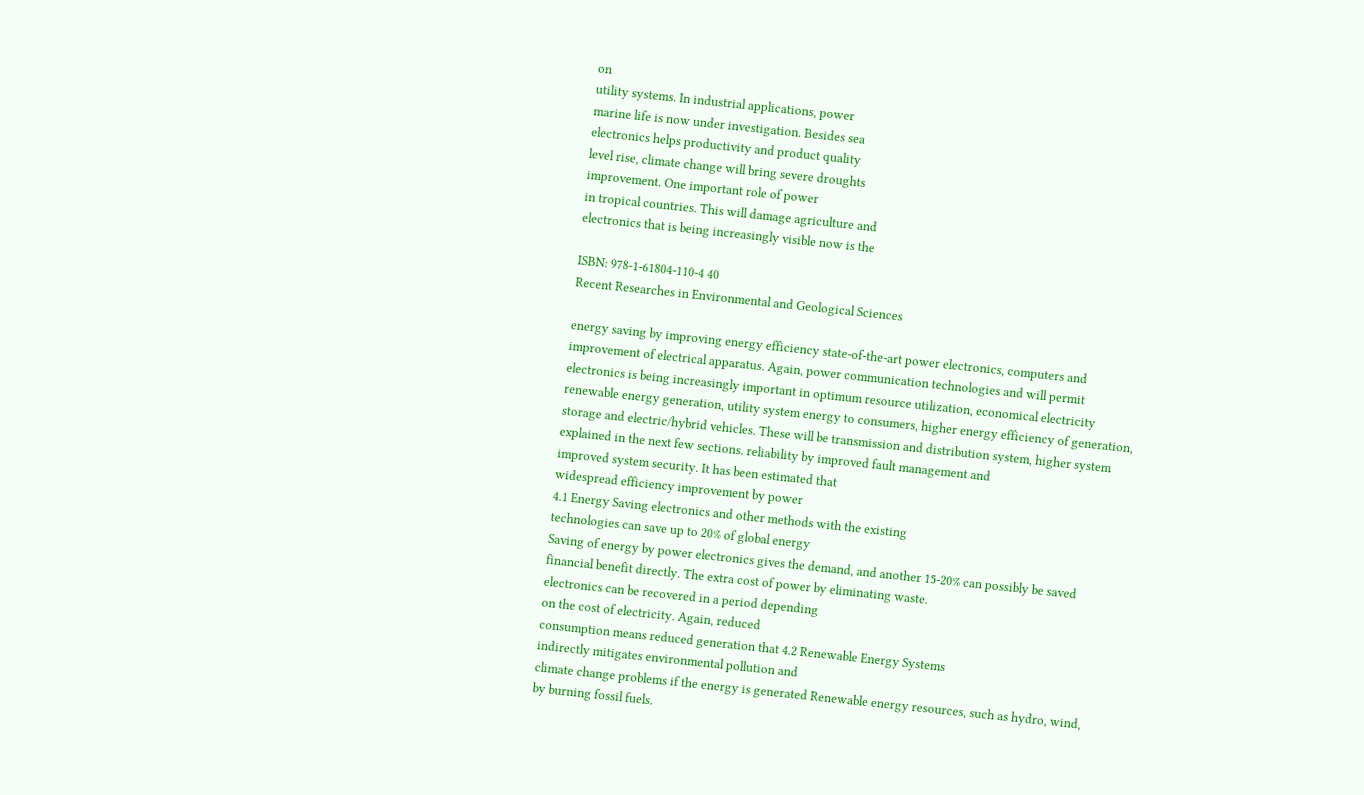on
utility systems. In industrial applications, power
marine life is now under investigation. Besides sea
electronics helps productivity and product quality
level rise, climate change will bring severe droughts
improvement. One important role of power
in tropical countries. This will damage agriculture and
electronics that is being increasingly visible now is the

ISBN: 978-1-61804-110-4 40
Recent Researches in Environmental and Geological Sciences

energy saving by improving energy efficiency state-of-the-art power electronics, computers and
improvement of electrical apparatus. Again, power communication technologies and will permit
electronics is being increasingly important in optimum resource utilization, economical electricity
renewable energy generation, utility system energy to consumers, higher energy efficiency of generation,
storage and electric/hybrid vehicles. These will be transmission and distribution system, higher system
explained in the next few sections. reliability by improved fault management and
improved system security. It has been estimated that
widespread efficiency improvement by power
4.1 Energy Saving electronics and other methods with the existing
technologies can save up to 20% of global energy
Saving of energy by power electronics gives the demand, and another 15-20% can possibly be saved
financial benefit directly. The extra cost of power by eliminating waste.
electronics can be recovered in a period depending
on the cost of electricity. Again, reduced
consumption means reduced generation that 4.2 Renewable Energy Systems
indirectly mitigates environmental pollution and
climate change problems if the energy is generated Renewable energy resources, such as hydro, wind,
by burning fossil fuels.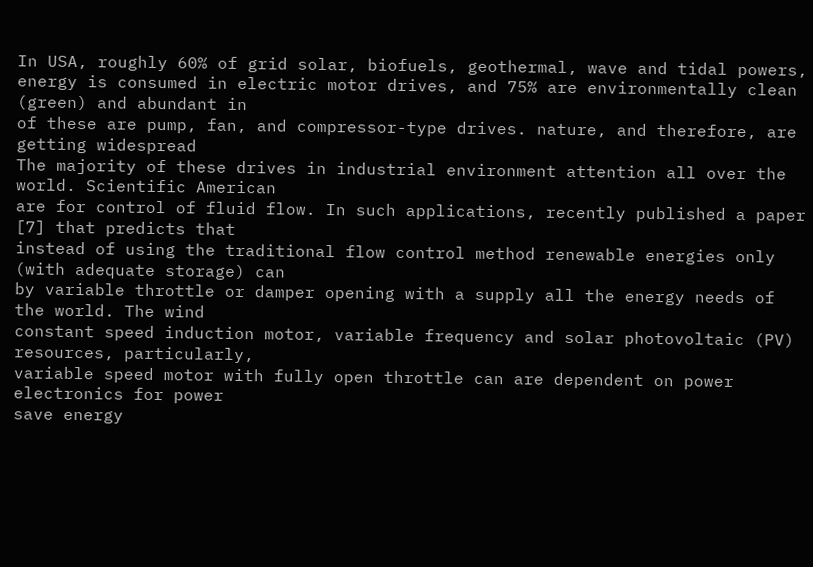In USA, roughly 60% of grid solar, biofuels, geothermal, wave and tidal powers,
energy is consumed in electric motor drives, and 75% are environmentally clean (green) and abundant in
of these are pump, fan, and compressor-type drives. nature, and therefore, are getting widespread
The majority of these drives in industrial environment attention all over the world. Scientific American
are for control of fluid flow. In such applications, recently published a paper [7] that predicts that
instead of using the traditional flow control method renewable energies only (with adequate storage) can
by variable throttle or damper opening with a supply all the energy needs of the world. The wind
constant speed induction motor, variable frequency and solar photovoltaic (PV) resources, particularly,
variable speed motor with fully open throttle can are dependent on power electronics for power
save energy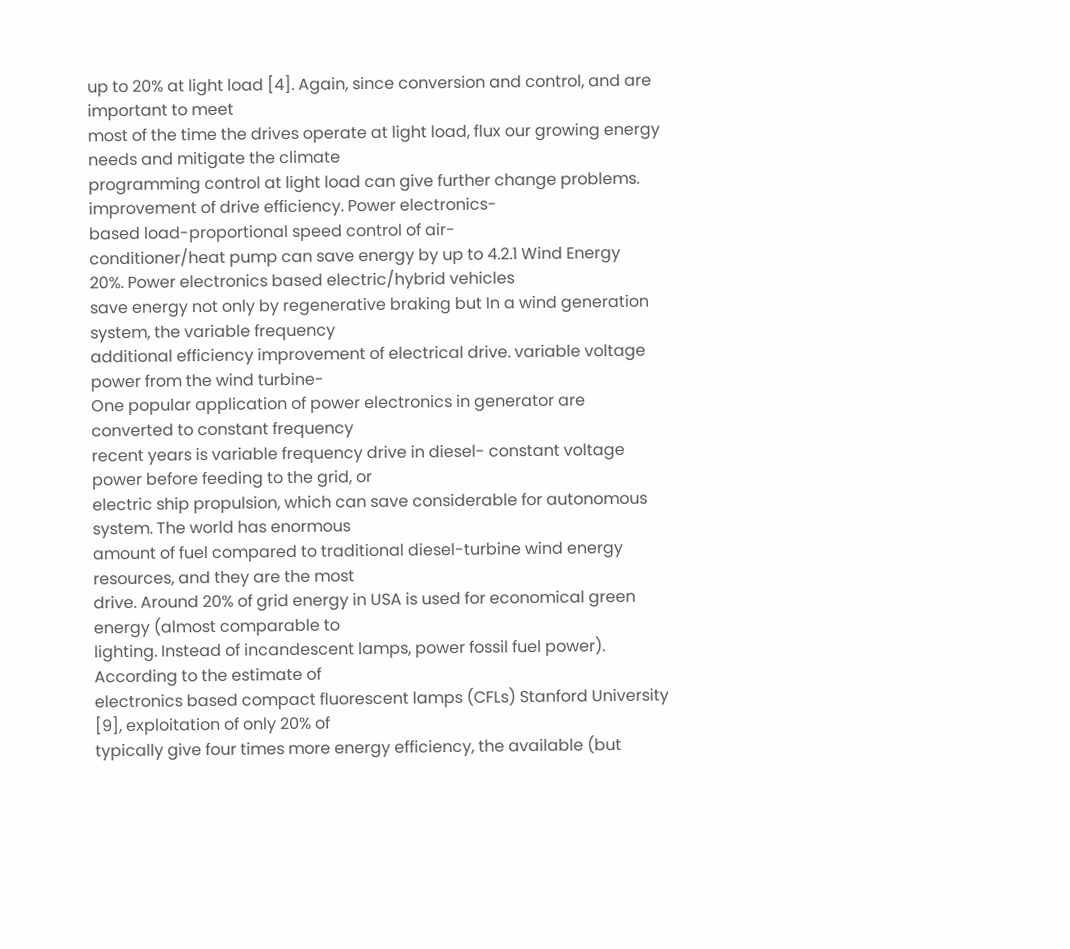up to 20% at light load [4]. Again, since conversion and control, and are important to meet
most of the time the drives operate at light load, flux our growing energy needs and mitigate the climate
programming control at light load can give further change problems.
improvement of drive efficiency. Power electronics-
based load-proportional speed control of air-
conditioner/heat pump can save energy by up to 4.2.1 Wind Energy
20%. Power electronics based electric/hybrid vehicles
save energy not only by regenerative braking but In a wind generation system, the variable frequency
additional efficiency improvement of electrical drive. variable voltage power from the wind turbine-
One popular application of power electronics in generator are converted to constant frequency
recent years is variable frequency drive in diesel- constant voltage power before feeding to the grid, or
electric ship propulsion, which can save considerable for autonomous system. The world has enormous
amount of fuel compared to traditional diesel-turbine wind energy resources, and they are the most
drive. Around 20% of grid energy in USA is used for economical green energy (almost comparable to
lighting. Instead of incandescent lamps, power fossil fuel power). According to the estimate of
electronics based compact fluorescent lamps (CFLs) Stanford University [9], exploitation of only 20% of
typically give four times more energy efficiency, the available (but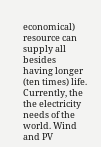economical) resource can supply all
besides having longer (ten times) life. Currently, the the electricity needs of the world. Wind and PV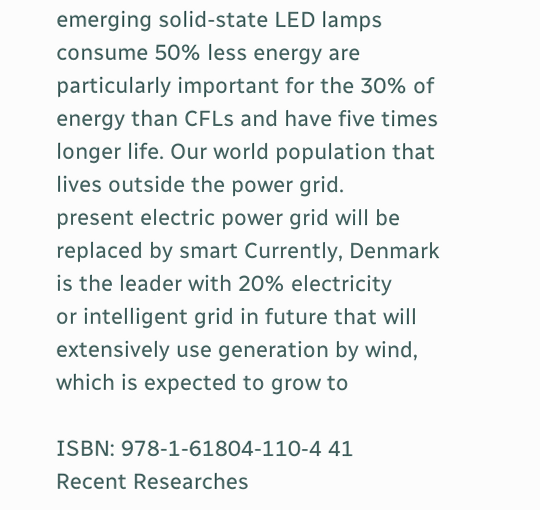emerging solid-state LED lamps consume 50% less energy are particularly important for the 30% of
energy than CFLs and have five times longer life. Our world population that lives outside the power grid.
present electric power grid will be replaced by smart Currently, Denmark is the leader with 20% electricity
or intelligent grid in future that will extensively use generation by wind, which is expected to grow to

ISBN: 978-1-61804-110-4 41
Recent Researches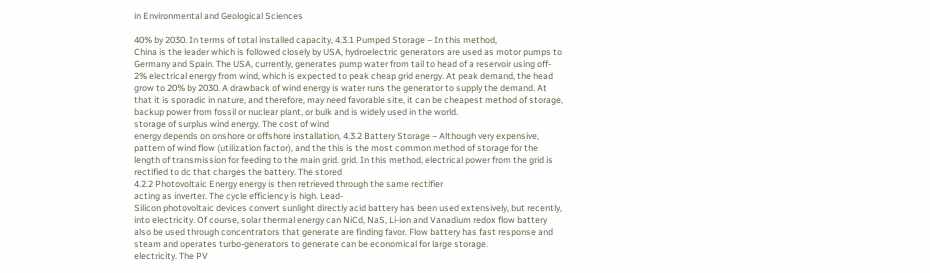in Environmental and Geological Sciences

40% by 2030. In terms of total installed capacity, 4.3.1 Pumped Storage – In this method,
China is the leader which is followed closely by USA, hydroelectric generators are used as motor pumps to
Germany and Spain. The USA, currently, generates pump water from tail to head of a reservoir using off-
2% electrical energy from wind, which is expected to peak cheap grid energy. At peak demand, the head
grow to 20% by 2030. A drawback of wind energy is water runs the generator to supply the demand. At
that it is sporadic in nature, and therefore, may need favorable site, it can be cheapest method of storage,
backup power from fossil or nuclear plant, or bulk and is widely used in the world.
storage of surplus wind energy. The cost of wind
energy depends on onshore or offshore installation, 4.3.2 Battery Storage – Although very expensive,
pattern of wind flow (utilization factor), and the this is the most common method of storage for the
length of transmission for feeding to the main grid. grid. In this method, electrical power from the grid is
rectified to dc that charges the battery. The stored
4.2.2 Photovoltaic Energy energy is then retrieved through the same rectifier
acting as inverter. The cycle efficiency is high. Lead-
Silicon photovoltaic devices convert sunlight directly acid battery has been used extensively, but recently,
into electricity. Of course, solar thermal energy can NiCd, NaS, Li-ion and Vanadium redox flow battery
also be used through concentrators that generate are finding favor. Flow battery has fast response and
steam and operates turbo-generators to generate can be economical for large storage.
electricity. The PV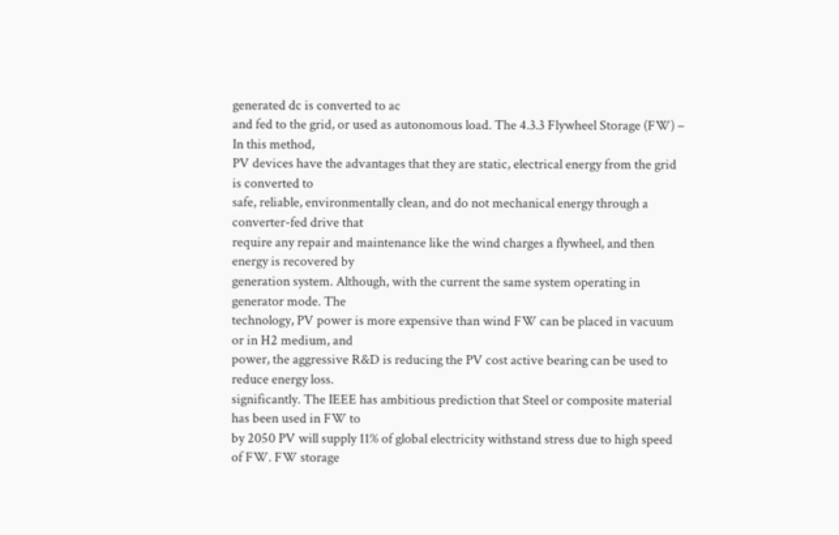generated dc is converted to ac
and fed to the grid, or used as autonomous load. The 4.3.3 Flywheel Storage (FW) – In this method,
PV devices have the advantages that they are static, electrical energy from the grid is converted to
safe, reliable, environmentally clean, and do not mechanical energy through a converter-fed drive that
require any repair and maintenance like the wind charges a flywheel, and then energy is recovered by
generation system. Although, with the current the same system operating in generator mode. The
technology, PV power is more expensive than wind FW can be placed in vacuum or in H2 medium, and
power, the aggressive R&D is reducing the PV cost active bearing can be used to reduce energy loss.
significantly. The IEEE has ambitious prediction that Steel or composite material has been used in FW to
by 2050 PV will supply 11% of global electricity withstand stress due to high speed of FW. FW storage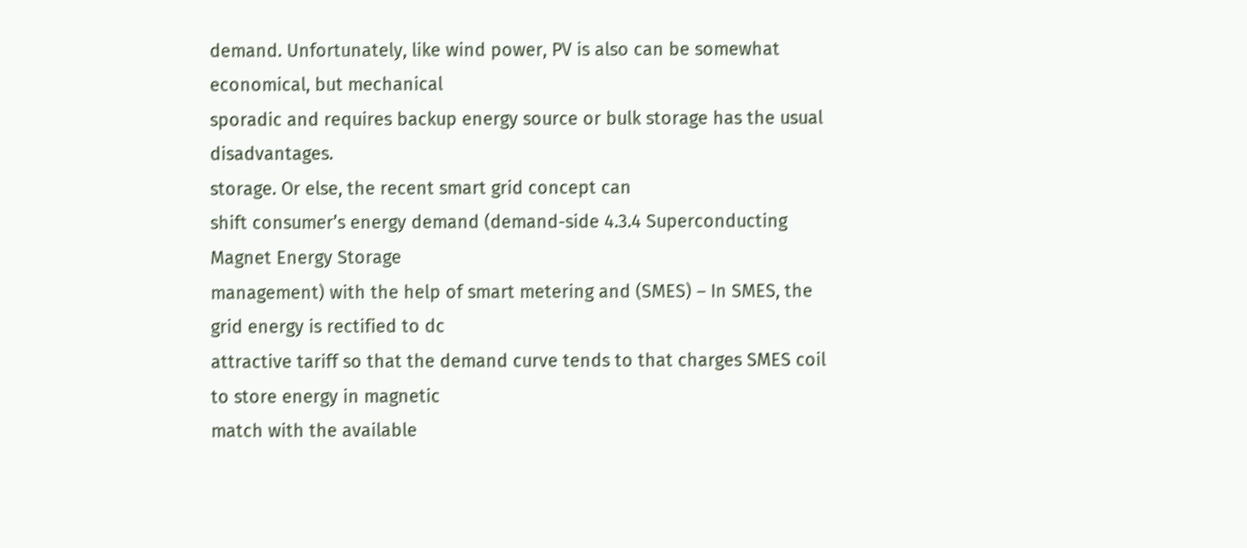demand. Unfortunately, like wind power, PV is also can be somewhat economical, but mechanical
sporadic and requires backup energy source or bulk storage has the usual disadvantages.
storage. Or else, the recent smart grid concept can
shift consumer’s energy demand (demand-side 4.3.4 Superconducting Magnet Energy Storage
management) with the help of smart metering and (SMES) – In SMES, the grid energy is rectified to dc
attractive tariff so that the demand curve tends to that charges SMES coil to store energy in magnetic
match with the available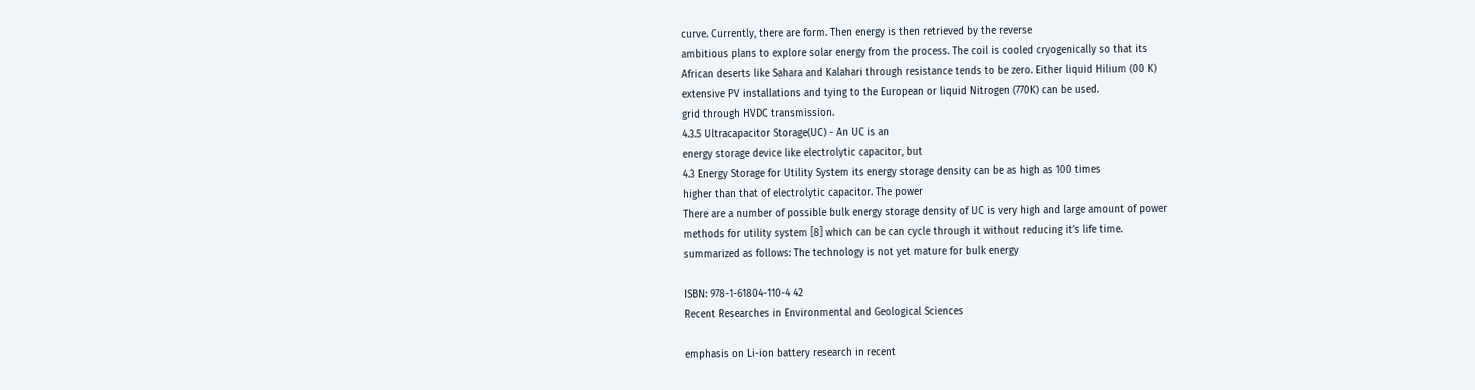curve. Currently, there are form. Then energy is then retrieved by the reverse
ambitious plans to explore solar energy from the process. The coil is cooled cryogenically so that its
African deserts like Sahara and Kalahari through resistance tends to be zero. Either liquid Hilium (00 K)
extensive PV installations and tying to the European or liquid Nitrogen (770K) can be used.
grid through HVDC transmission.
4.3.5 Ultracapacitor Storage(UC) - An UC is an
energy storage device like electrolytic capacitor, but
4.3 Energy Storage for Utility System its energy storage density can be as high as 100 times
higher than that of electrolytic capacitor. The power
There are a number of possible bulk energy storage density of UC is very high and large amount of power
methods for utility system [8] which can be can cycle through it without reducing it’s life time.
summarized as follows: The technology is not yet mature for bulk energy

ISBN: 978-1-61804-110-4 42
Recent Researches in Environmental and Geological Sciences

emphasis on Li-ion battery research in recent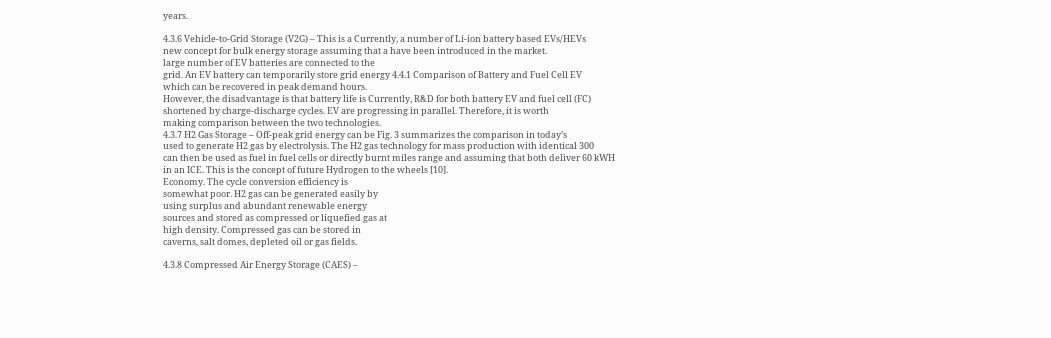years.

4.3.6 Vehicle-to-Grid Storage (V2G) – This is a Currently, a number of Li-ion battery based EVs/HEVs
new concept for bulk energy storage assuming that a have been introduced in the market.
large number of EV batteries are connected to the
grid. An EV battery can temporarily store grid energy 4.4.1 Comparison of Battery and Fuel Cell EV
which can be recovered in peak demand hours.
However, the disadvantage is that battery life is Currently, R&D for both battery EV and fuel cell (FC)
shortened by charge-discharge cycles. EV are progressing in parallel. Therefore, it is worth
making comparison between the two technologies.
4.3.7 H2 Gas Storage – Off-peak grid energy can be Fig. 3 summarizes the comparison in today’s
used to generate H2 gas by electrolysis. The H2 gas technology for mass production with identical 300
can then be used as fuel in fuel cells or directly burnt miles range and assuming that both deliver 60 kWH
in an ICE. This is the concept of future Hydrogen to the wheels [10].
Economy. The cycle conversion efficiency is
somewhat poor. H2 gas can be generated easily by
using surplus and abundant renewable energy
sources and stored as compressed or liquefied gas at
high density. Compressed gas can be stored in
caverns, salt domes, depleted oil or gas fields.

4.3.8 Compressed Air Energy Storage (CAES) –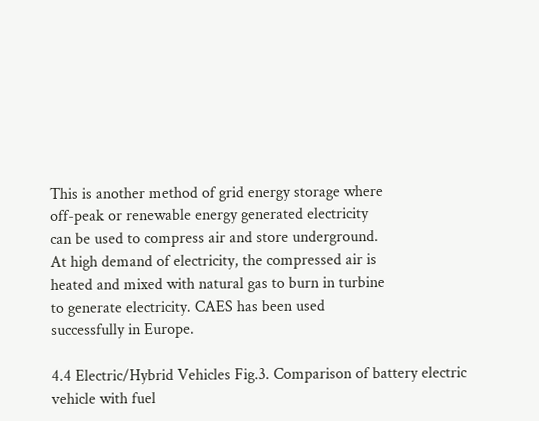This is another method of grid energy storage where
off-peak or renewable energy generated electricity
can be used to compress air and store underground.
At high demand of electricity, the compressed air is
heated and mixed with natural gas to burn in turbine
to generate electricity. CAES has been used
successfully in Europe.

4.4 Electric/Hybrid Vehicles Fig.3. Comparison of battery electric vehicle with fuel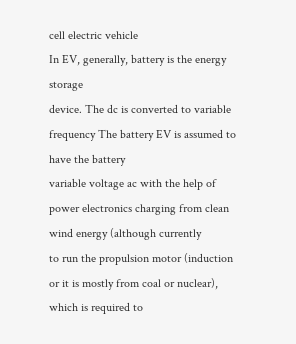cell electric vehicle
In EV, generally, battery is the energy storage
device. The dc is converted to variable frequency The battery EV is assumed to have the battery
variable voltage ac with the help of power electronics charging from clean wind energy (although currently
to run the propulsion motor (induction or it is mostly from coal or nuclear), which is required to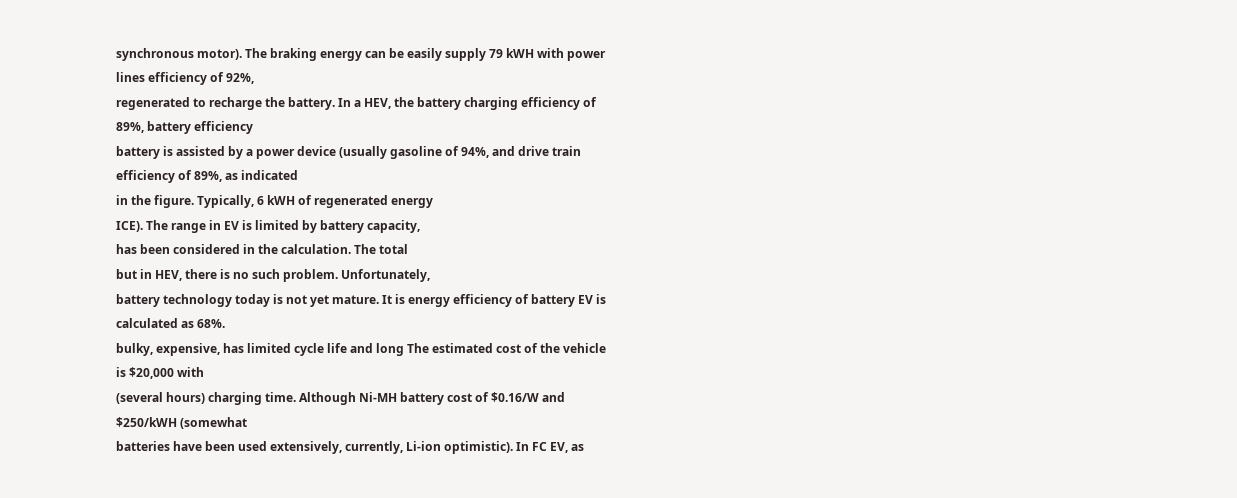synchronous motor). The braking energy can be easily supply 79 kWH with power lines efficiency of 92%,
regenerated to recharge the battery. In a HEV, the battery charging efficiency of 89%, battery efficiency
battery is assisted by a power device (usually gasoline of 94%, and drive train efficiency of 89%, as indicated
in the figure. Typically, 6 kWH of regenerated energy
ICE). The range in EV is limited by battery capacity,
has been considered in the calculation. The total
but in HEV, there is no such problem. Unfortunately,
battery technology today is not yet mature. It is energy efficiency of battery EV is calculated as 68%.
bulky, expensive, has limited cycle life and long The estimated cost of the vehicle is $20,000 with
(several hours) charging time. Although Ni-MH battery cost of $0.16/W and $250/kWH (somewhat
batteries have been used extensively, currently, Li-ion optimistic). In FC EV, as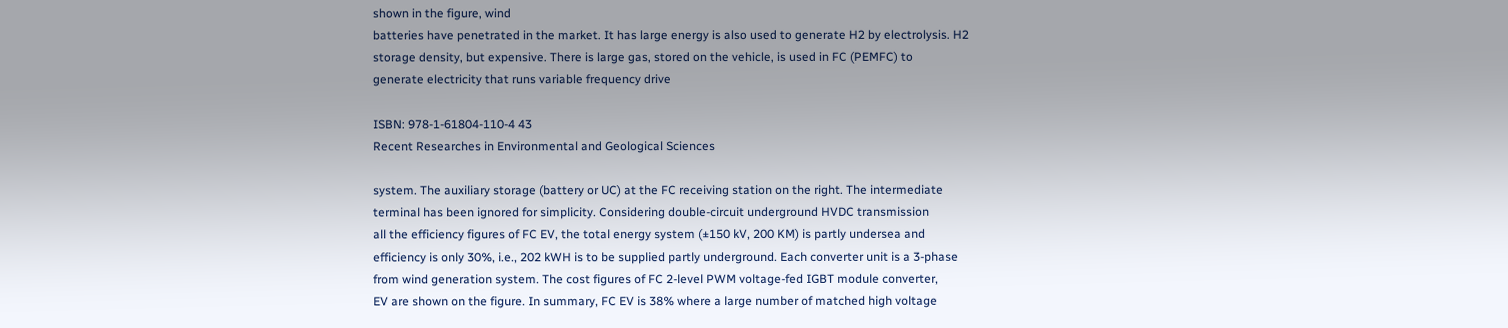shown in the figure, wind
batteries have penetrated in the market. It has large energy is also used to generate H2 by electrolysis. H2
storage density, but expensive. There is large gas, stored on the vehicle, is used in FC (PEMFC) to
generate electricity that runs variable frequency drive

ISBN: 978-1-61804-110-4 43
Recent Researches in Environmental and Geological Sciences

system. The auxiliary storage (battery or UC) at the FC receiving station on the right. The intermediate
terminal has been ignored for simplicity. Considering double-circuit underground HVDC transmission
all the efficiency figures of FC EV, the total energy system (±150 kV, 200 KM) is partly undersea and
efficiency is only 30%, i.e., 202 kWH is to be supplied partly underground. Each converter unit is a 3-phase
from wind generation system. The cost figures of FC 2-level PWM voltage-fed IGBT module converter,
EV are shown on the figure. In summary, FC EV is 38% where a large number of matched high voltage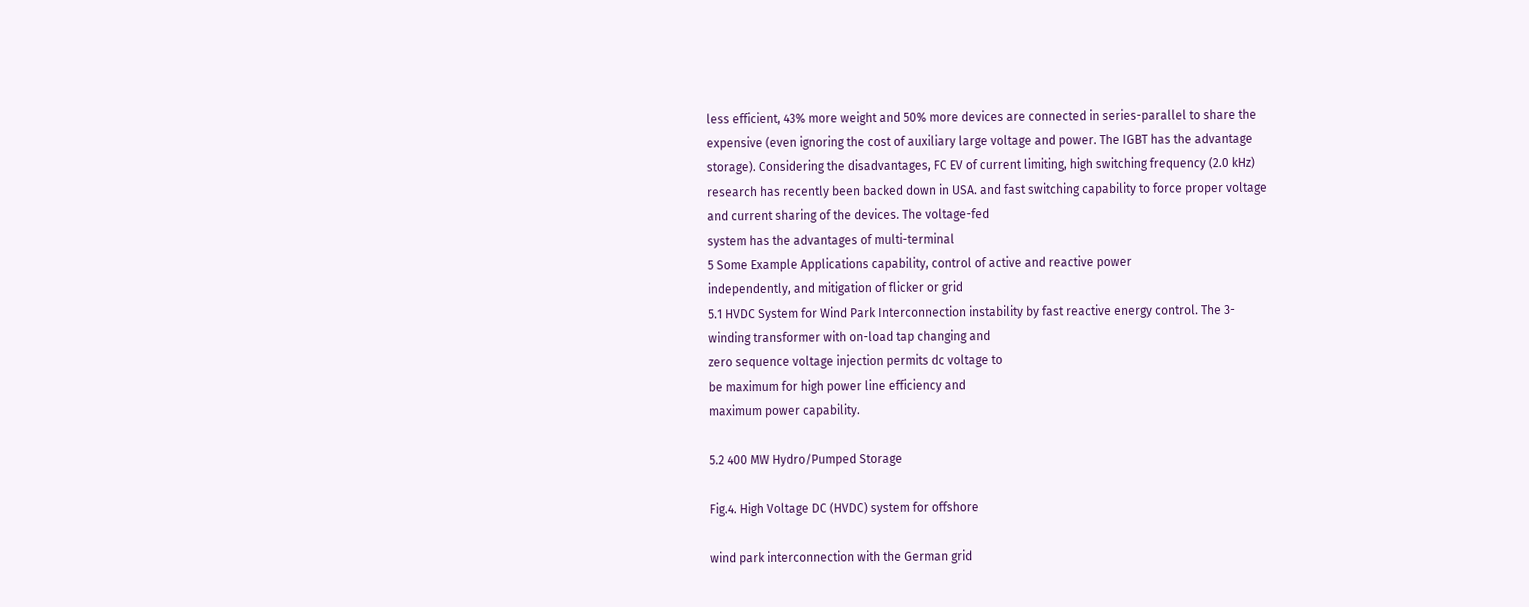less efficient, 43% more weight and 50% more devices are connected in series-parallel to share the
expensive (even ignoring the cost of auxiliary large voltage and power. The IGBT has the advantage
storage). Considering the disadvantages, FC EV of current limiting, high switching frequency (2.0 kHz)
research has recently been backed down in USA. and fast switching capability to force proper voltage
and current sharing of the devices. The voltage-fed
system has the advantages of multi-terminal
5 Some Example Applications capability, control of active and reactive power
independently, and mitigation of flicker or grid
5.1 HVDC System for Wind Park Interconnection instability by fast reactive energy control. The 3-
winding transformer with on-load tap changing and
zero sequence voltage injection permits dc voltage to
be maximum for high power line efficiency and
maximum power capability.

5.2 400 MW Hydro/Pumped Storage

Fig.4. High Voltage DC (HVDC) system for offshore

wind park interconnection with the German grid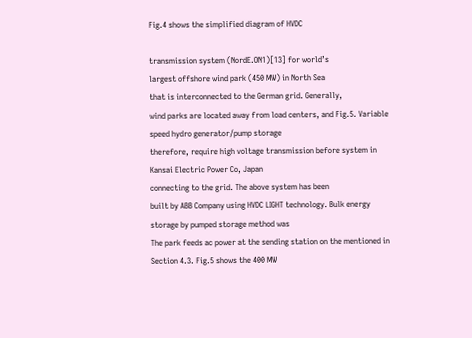Fig.4 shows the simplified diagram of HVDC

transmission system (NordE.ON1)[13] for world’s
largest offshore wind park (450 MW) in North Sea
that is interconnected to the German grid. Generally,
wind parks are located away from load centers, and Fig.5. Variable speed hydro generator/pump storage
therefore, require high voltage transmission before system in Kansai Electric Power Co, Japan
connecting to the grid. The above system has been
built by ABB Company using HVDC LIGHT technology. Bulk energy storage by pumped storage method was
The park feeds ac power at the sending station on the mentioned in Section 4.3. Fig.5 shows the 400 MW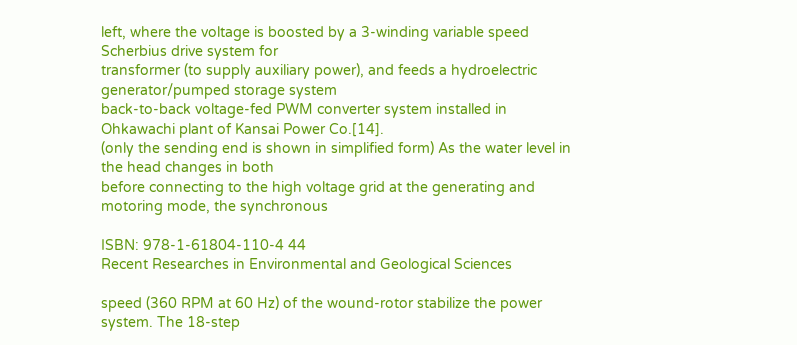left, where the voltage is boosted by a 3-winding variable speed Scherbius drive system for
transformer (to supply auxiliary power), and feeds a hydroelectric generator/pumped storage system
back-to-back voltage-fed PWM converter system installed in Ohkawachi plant of Kansai Power Co.[14].
(only the sending end is shown in simplified form) As the water level in the head changes in both
before connecting to the high voltage grid at the generating and motoring mode, the synchronous

ISBN: 978-1-61804-110-4 44
Recent Researches in Environmental and Geological Sciences

speed (360 RPM at 60 Hz) of the wound-rotor stabilize the power system. The 18-step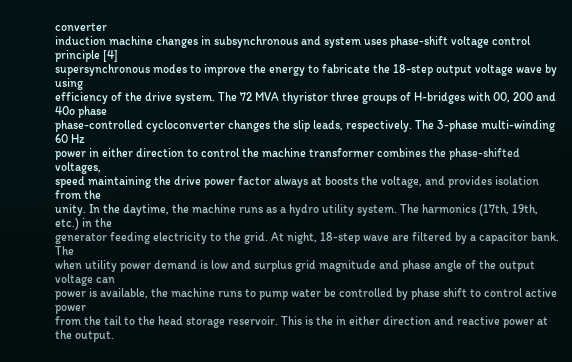converter
induction machine changes in subsynchronous and system uses phase-shift voltage control principle [4]
supersynchronous modes to improve the energy to fabricate the 18-step output voltage wave by using
efficiency of the drive system. The 72 MVA thyristor three groups of H-bridges with 00, 200 and 40o phase
phase-controlled cycloconverter changes the slip leads, respectively. The 3-phase multi-winding 60 Hz
power in either direction to control the machine transformer combines the phase-shifted voltages,
speed maintaining the drive power factor always at boosts the voltage, and provides isolation from the
unity. In the daytime, the machine runs as a hydro utility system. The harmonics (17th, 19th, etc.) in the
generator feeding electricity to the grid. At night, 18-step wave are filtered by a capacitor bank. The
when utility power demand is low and surplus grid magnitude and phase angle of the output voltage can
power is available, the machine runs to pump water be controlled by phase shift to control active power
from the tail to the head storage reservoir. This is the in either direction and reactive power at the output.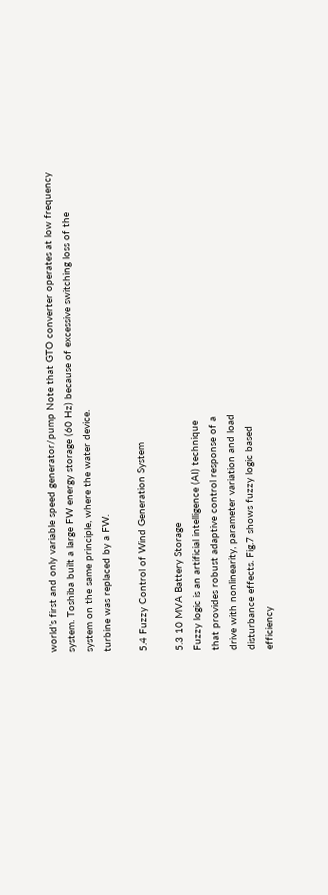world’s first and only variable speed generator/pump Note that GTO converter operates at low frequency
system. Toshiba built a large FW energy storage (60 Hz) because of excessive switching loss of the
system on the same principle, where the water device.
turbine was replaced by a FW.

5.4 Fuzzy Control of Wind Generation System

5.3 10 MVA Battery Storage
Fuzzy logic is an artificial intelligence (AI) technique
that provides robust adaptive control response of a
drive with nonlinearity, parameter variation and load
disturbance effects. Fig.7 shows fuzzy logic based
efficiency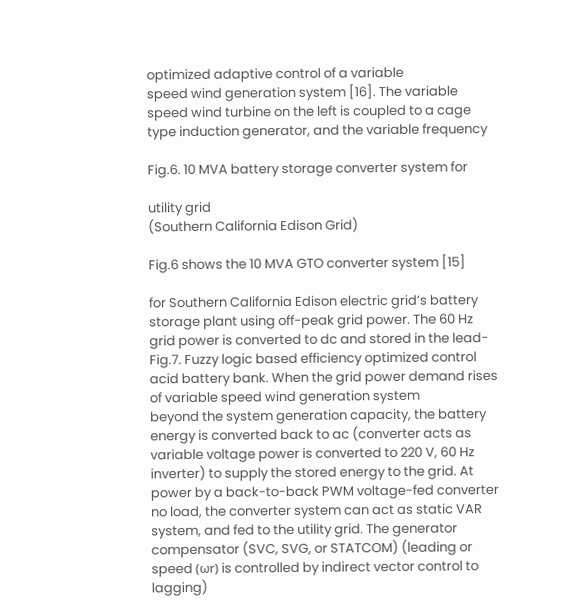optimized adaptive control of a variable
speed wind generation system [16]. The variable
speed wind turbine on the left is coupled to a cage
type induction generator, and the variable frequency

Fig.6. 10 MVA battery storage converter system for

utility grid
(Southern California Edison Grid)

Fig.6 shows the 10 MVA GTO converter system [15]

for Southern California Edison electric grid’s battery
storage plant using off-peak grid power. The 60 Hz
grid power is converted to dc and stored in the lead- Fig.7. Fuzzy logic based efficiency optimized control
acid battery bank. When the grid power demand rises of variable speed wind generation system
beyond the system generation capacity, the battery
energy is converted back to ac (converter acts as variable voltage power is converted to 220 V, 60 Hz
inverter) to supply the stored energy to the grid. At power by a back-to-back PWM voltage-fed converter
no load, the converter system can act as static VAR system, and fed to the utility grid. The generator
compensator (SVC, SVG, or STATCOM) (leading or speed (ωr) is controlled by indirect vector control to
lagging)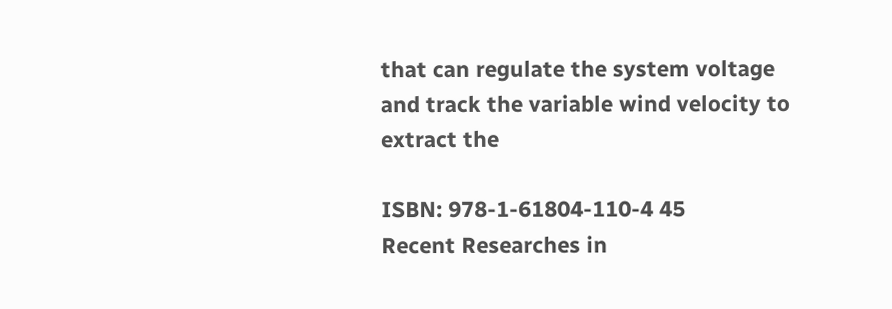that can regulate the system voltage and track the variable wind velocity to extract the

ISBN: 978-1-61804-110-4 45
Recent Researches in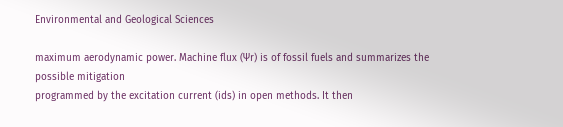Environmental and Geological Sciences

maximum aerodynamic power. Machine flux (Ψr) is of fossil fuels and summarizes the possible mitigation
programmed by the excitation current (ids) in open methods. It then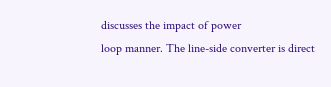discusses the impact of power
loop manner. The line-side converter is direct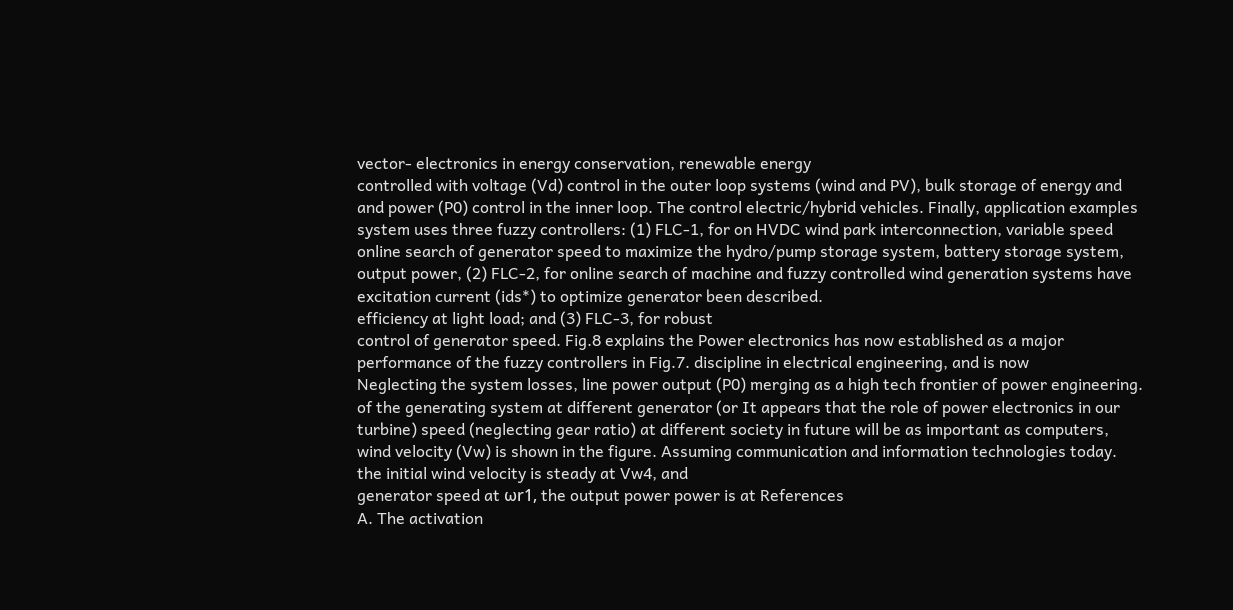vector- electronics in energy conservation, renewable energy
controlled with voltage (Vd) control in the outer loop systems (wind and PV), bulk storage of energy and
and power (P0) control in the inner loop. The control electric/hybrid vehicles. Finally, application examples
system uses three fuzzy controllers: (1) FLC-1, for on HVDC wind park interconnection, variable speed
online search of generator speed to maximize the hydro/pump storage system, battery storage system,
output power, (2) FLC-2, for online search of machine and fuzzy controlled wind generation systems have
excitation current (ids*) to optimize generator been described.
efficiency at light load; and (3) FLC-3, for robust
control of generator speed. Fig.8 explains the Power electronics has now established as a major
performance of the fuzzy controllers in Fig.7. discipline in electrical engineering, and is now
Neglecting the system losses, line power output (P0) merging as a high tech frontier of power engineering.
of the generating system at different generator (or It appears that the role of power electronics in our
turbine) speed (neglecting gear ratio) at different society in future will be as important as computers,
wind velocity (Vw) is shown in the figure. Assuming communication and information technologies today.
the initial wind velocity is steady at Vw4, and
generator speed at ωr1, the output power power is at References
A. The activation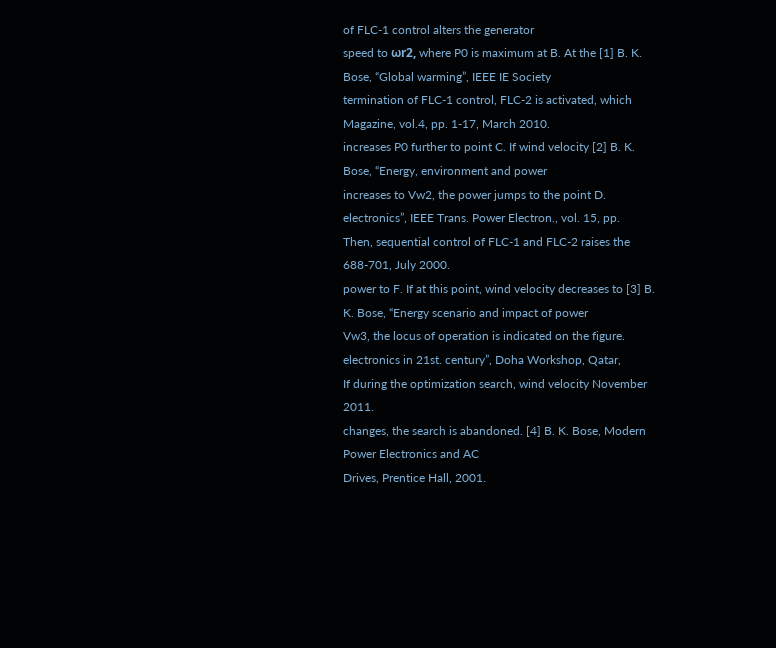of FLC-1 control alters the generator
speed to ωr2, where P0 is maximum at B. At the [1] B. K. Bose, “Global warming”, IEEE IE Society
termination of FLC-1 control, FLC-2 is activated, which Magazine, vol.4, pp. 1-17, March 2010.
increases P0 further to point C. If wind velocity [2] B. K. Bose, “Energy, environment and power
increases to Vw2, the power jumps to the point D. electronics”, IEEE Trans. Power Electron., vol. 15, pp.
Then, sequential control of FLC-1 and FLC-2 raises the 688-701, July 2000.
power to F. If at this point, wind velocity decreases to [3] B. K. Bose, “Energy scenario and impact of power
Vw3, the locus of operation is indicated on the figure. electronics in 21st. century”, Doha Workshop, Qatar,
If during the optimization search, wind velocity November 2011.
changes, the search is abandoned. [4] B. K. Bose, Modern Power Electronics and AC
Drives, Prentice Hall, 2001.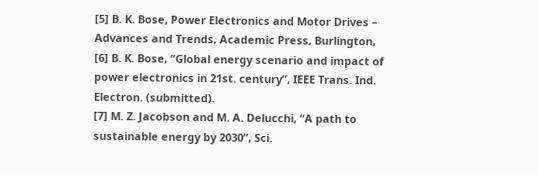[5] B. K. Bose, Power Electronics and Motor Drives –
Advances and Trends, Academic Press, Burlington,
[6] B. K. Bose, “Global energy scenario and impact of
power electronics in 21st. century”, IEEE Trans. Ind.
Electron. (submitted).
[7] M. Z. Jacobson and M. A. Delucchi, “A path to
sustainable energy by 2030”, Sci.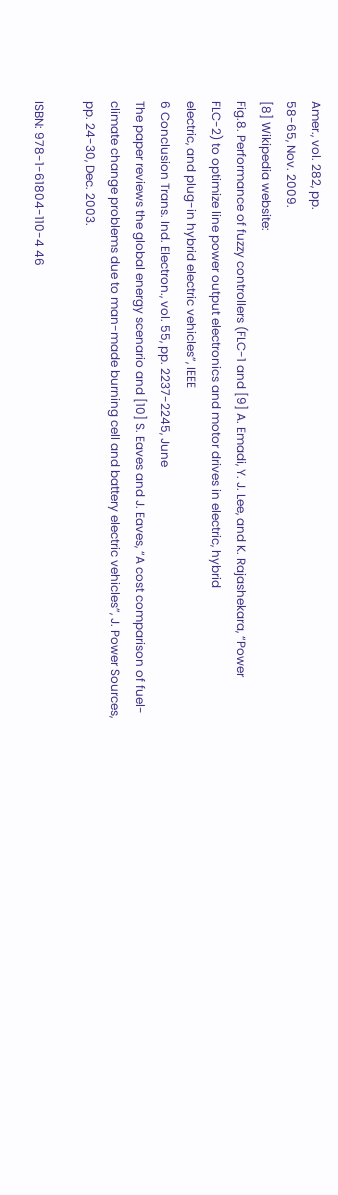Amer., vol. 282, pp.
58-65, Nov. 2009.
[8] Wikipedia website:
Fig.8. Performance of fuzzy controllers (FLC-1 and [9] A. Emadi, Y. J. Lee, and K. Rajashekara, “Power
FLC-2) to optimize line power output electronics and motor drives in electric, hybrid
electric, and plug-in hybrid electric vehicles”, IEEE
6 Conclusion Trans. Ind. Electron., vol. 55, pp. 2237-2245, June
The paper reviews the global energy scenario and [10] S. Eaves and J. Eaves, “A cost comparison of fuel-
climate change problems due to man-made burning cell and battery electric vehicles”, J. Power Sources,
pp. 24-30, Dec. 2003.

ISBN: 978-1-61804-110-4 46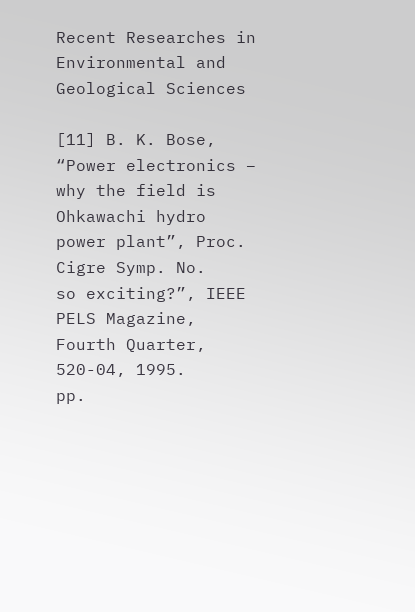Recent Researches in Environmental and Geological Sciences

[11] B. K. Bose, “Power electronics – why the field is Ohkawachi hydro power plant”, Proc. Cigre Symp. No.
so exciting?”, IEEE PELS Magazine, Fourth Quarter, 520-04, 1995.
pp.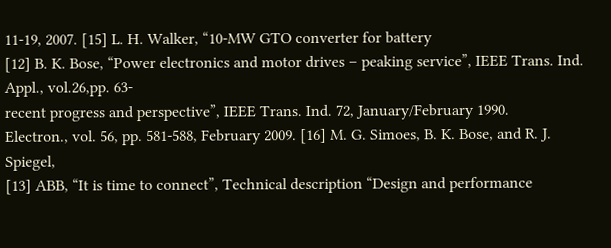11-19, 2007. [15] L. H. Walker, “10-MW GTO converter for battery
[12] B. K. Bose, “Power electronics and motor drives – peaking service”, IEEE Trans. Ind. Appl., vol.26,pp. 63-
recent progress and perspective”, IEEE Trans. Ind. 72, January/February 1990.
Electron., vol. 56, pp. 581-588, February 2009. [16] M. G. Simoes, B. K. Bose, and R. J. Spiegel,
[13] ABB, “It is time to connect”, Technical description “Design and performance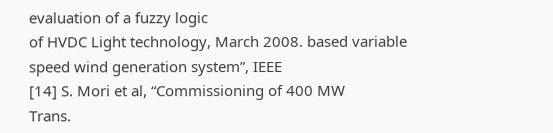evaluation of a fuzzy logic
of HVDC Light technology, March 2008. based variable speed wind generation system”, IEEE
[14] S. Mori et al, “Commissioning of 400 MW
Trans.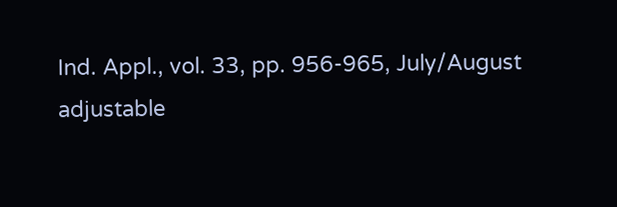Ind. Appl., vol. 33, pp. 956-965, July/August
adjustable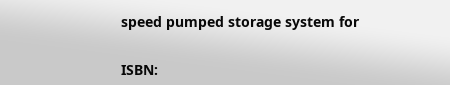speed pumped storage system for


ISBN: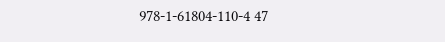978-1-61804-110-4 47